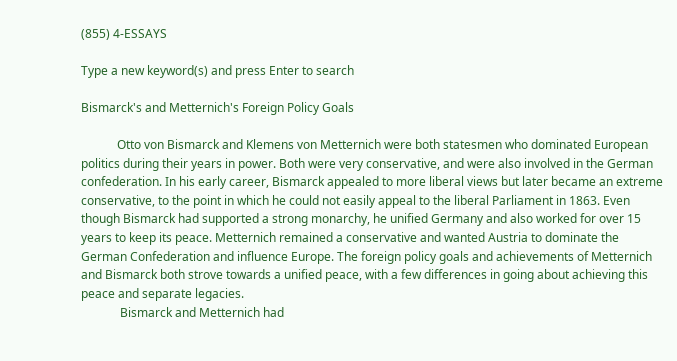(855) 4-ESSAYS

Type a new keyword(s) and press Enter to search

Bismarck's and Metternich's Foreign Policy Goals

            Otto von Bismarck and Klemens von Metternich were both statesmen who dominated European politics during their years in power. Both were very conservative, and were also involved in the German confederation. In his early career, Bismarck appealed to more liberal views but later became an extreme conservative, to the point in which he could not easily appeal to the liberal Parliament in 1863. Even though Bismarck had supported a strong monarchy, he unified Germany and also worked for over 15 years to keep its peace. Metternich remained a conservative and wanted Austria to dominate the German Confederation and influence Europe. The foreign policy goals and achievements of Metternich and Bismarck both strove towards a unified peace, with a few differences in going about achieving this peace and separate legacies.
             Bismarck and Metternich had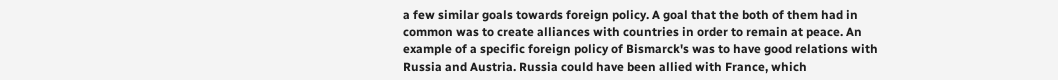a few similar goals towards foreign policy. A goal that the both of them had in common was to create alliances with countries in order to remain at peace. An example of a specific foreign policy of Bismarck's was to have good relations with Russia and Austria. Russia could have been allied with France, which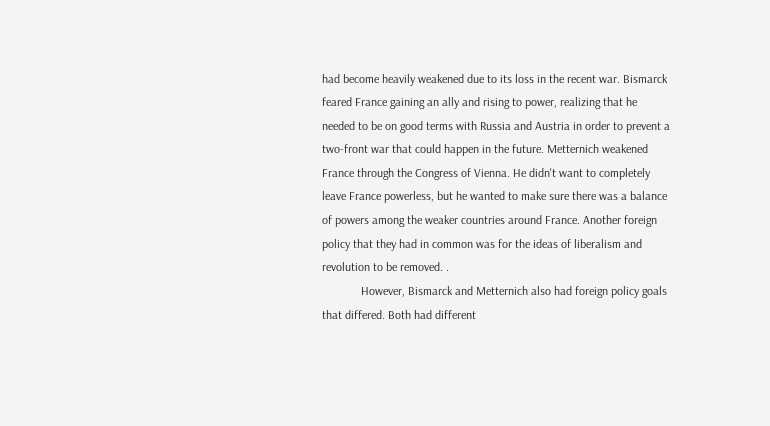had become heavily weakened due to its loss in the recent war. Bismarck feared France gaining an ally and rising to power, realizing that he needed to be on good terms with Russia and Austria in order to prevent a two-front war that could happen in the future. Metternich weakened France through the Congress of Vienna. He didn't want to completely leave France powerless, but he wanted to make sure there was a balance of powers among the weaker countries around France. Another foreign policy that they had in common was for the ideas of liberalism and revolution to be removed. .
             However, Bismarck and Metternich also had foreign policy goals that differed. Both had different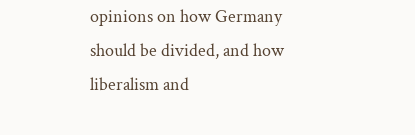opinions on how Germany should be divided, and how liberalism and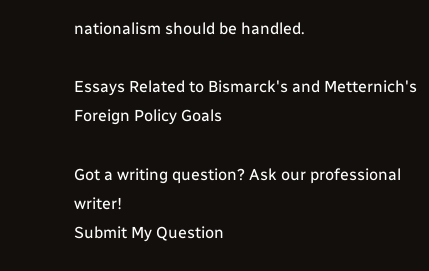nationalism should be handled.

Essays Related to Bismarck's and Metternich's Foreign Policy Goals

Got a writing question? Ask our professional writer!
Submit My Question